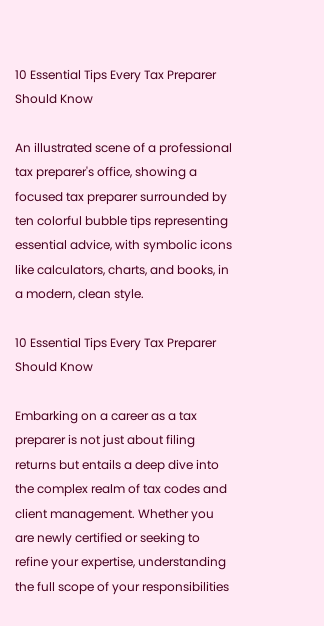10 Essential Tips Every Tax Preparer Should Know

An illustrated scene of a professional tax preparer's office, showing a focused tax preparer surrounded by ten colorful bubble tips representing essential advice, with symbolic icons like calculators, charts, and books, in a modern, clean style.

10 Essential Tips Every Tax Preparer Should Know

Embarking on a career as a tax preparer is not just about filing returns but entails a deep dive into the complex realm of tax codes and client management. Whether you are newly certified or seeking to refine your expertise, understanding the full scope of your responsibilities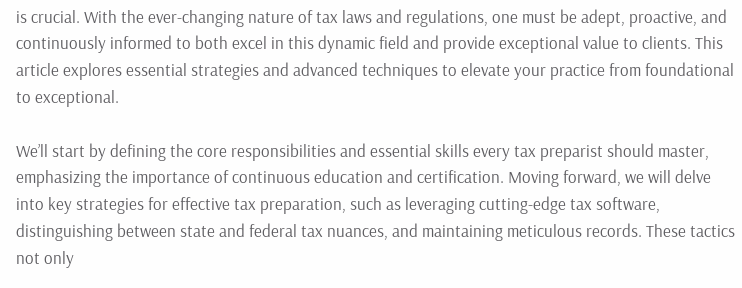is crucial. With the ever-changing nature of tax laws and regulations, one must be adept, proactive, and continuously informed to both excel in this dynamic field and provide exceptional value to clients. This article explores essential strategies and advanced techniques to elevate your practice from foundational to exceptional.

We’ll start by defining the core responsibilities and essential skills every tax preparist should master, emphasizing the importance of continuous education and certification. Moving forward, we will delve into key strategies for effective tax preparation, such as leveraging cutting-edge tax software, distinguishing between state and federal tax nuances, and maintaining meticulous records. These tactics not only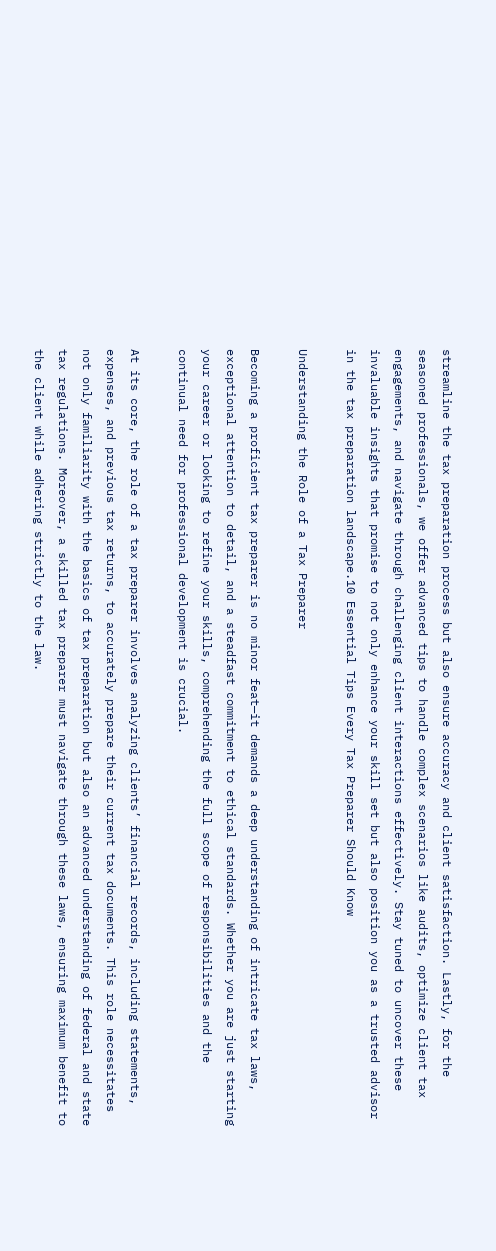streamline the tax preparation process but also ensure accuracy and client satisfaction. Lastly, for the seasoned professionals, we offer advanced tips to handle complex scenarios like audits, optimize client tax engagements, and navigate through challenging client interactions effectively. Stay tuned to uncover these invaluable insights that promise to not only enhance your skill set but also position you as a trusted advisor in the tax preparation landscape.10 Essential Tips Every Tax Preparer Should Know

Understanding the Role of a Tax Preparer

Becoming a proficient tax preparer is no minor feat—it demands a deep understanding of intricate tax laws, exceptional attention to detail, and a steadfast commitment to ethical standards. Whether you are just starting your career or looking to refine your skills, comprehending the full scope of responsibilities and the continual need for professional development is crucial.

At its core, the role of a tax preparer involves analyzing clients’ financial records, including statements, expenses, and previous tax returns, to accurately prepare their current tax documents. This role necessitates not only familiarity with the basics of tax preparation but also an advanced understanding of federal and state tax regulations. Moreover, a skilled tax preparer must navigate through these laws, ensuring maximum benefit to the client while adhering strictly to the law.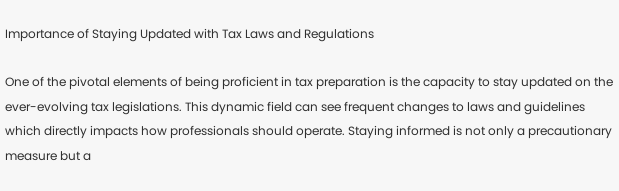Importance of Staying Updated with Tax Laws and Regulations

One of the pivotal elements of being proficient in tax preparation is the capacity to stay updated on the ever-evolving tax legislations. This dynamic field can see frequent changes to laws and guidelines which directly impacts how professionals should operate. Staying informed is not only a precautionary measure but a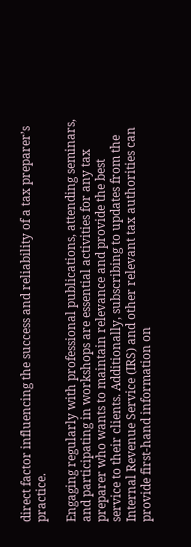direct factor influencing the success and reliability of a tax preparer’s practice.

Engaging regularly with professional publications, attending seminars, and participating in workshops are essential activities for any tax preparer who wants to maintain relevance and provide the best service to their clients. Additionally, subscribing to updates from the Internal Revenue Service (IRS) and other relevant tax authorities can provide first-hand information on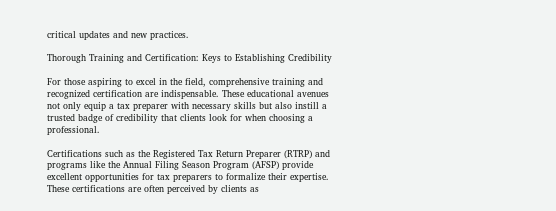critical updates and new practices.

Thorough Training and Certification: Keys to Establishing Credibility

For those aspiring to excel in the field, comprehensive training and recognized certification are indispensable. These educational avenues not only equip a tax preparer with necessary skills but also instill a trusted badge of credibility that clients look for when choosing a professional.

Certifications such as the Registered Tax Return Preparer (RTRP) and programs like the Annual Filing Season Program (AFSP) provide excellent opportunities for tax preparers to formalize their expertise. These certifications are often perceived by clients as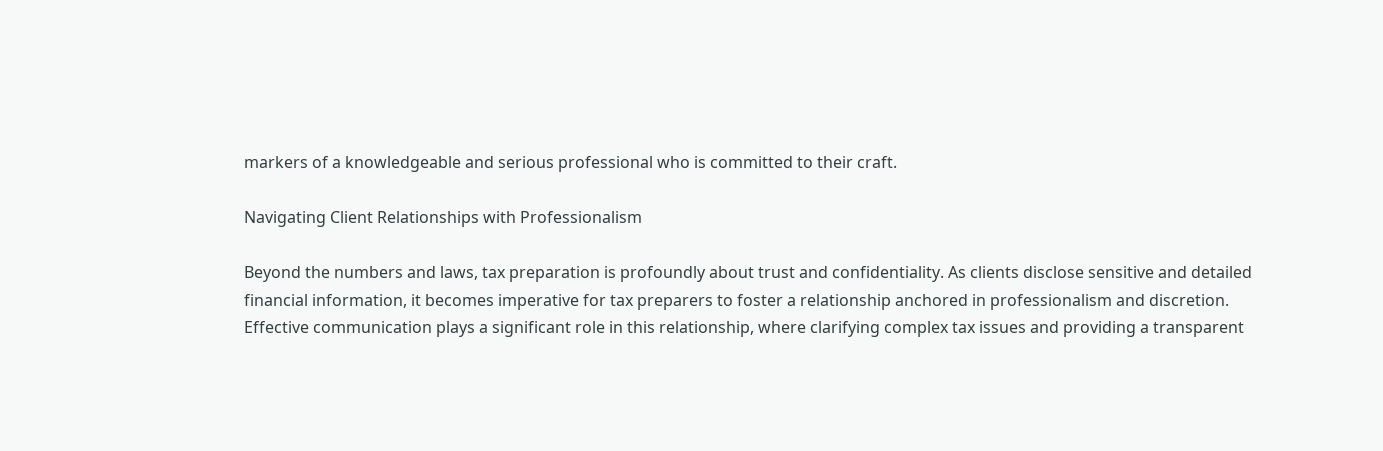markers of a knowledgeable and serious professional who is committed to their craft.

Navigating Client Relationships with Professionalism

Beyond the numbers and laws, tax preparation is profoundly about trust and confidentiality. As clients disclose sensitive and detailed financial information, it becomes imperative for tax preparers to foster a relationship anchored in professionalism and discretion. Effective communication plays a significant role in this relationship, where clarifying complex tax issues and providing a transparent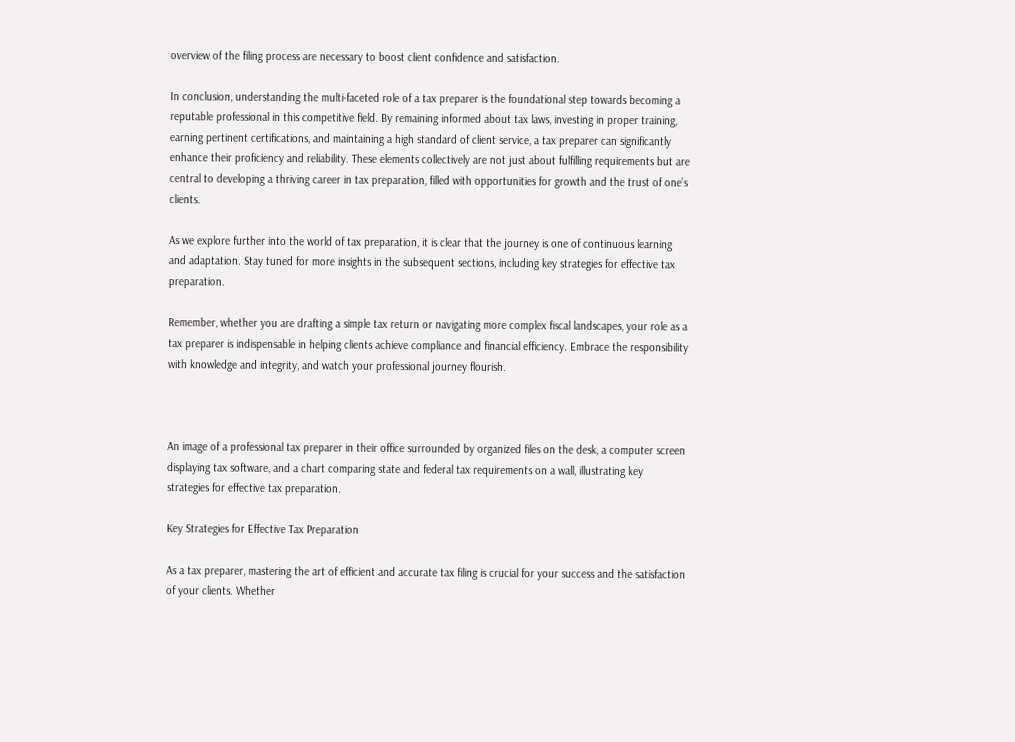overview of the filing process are necessary to boost client confidence and satisfaction.

In conclusion, understanding the multi-faceted role of a tax preparer is the foundational step towards becoming a reputable professional in this competitive field. By remaining informed about tax laws, investing in proper training, earning pertinent certifications, and maintaining a high standard of client service, a tax preparer can significantly enhance their proficiency and reliability. These elements collectively are not just about fulfilling requirements but are central to developing a thriving career in tax preparation, filled with opportunities for growth and the trust of one’s clients.

As we explore further into the world of tax preparation, it is clear that the journey is one of continuous learning and adaptation. Stay tuned for more insights in the subsequent sections, including key strategies for effective tax preparation.

Remember, whether you are drafting a simple tax return or navigating more complex fiscal landscapes, your role as a tax preparer is indispensable in helping clients achieve compliance and financial efficiency. Embrace the responsibility with knowledge and integrity, and watch your professional journey flourish.



An image of a professional tax preparer in their office surrounded by organized files on the desk, a computer screen displaying tax software, and a chart comparing state and federal tax requirements on a wall, illustrating key strategies for effective tax preparation.

Key Strategies for Effective Tax Preparation

As a tax preparer, mastering the art of efficient and accurate tax filing is crucial for your success and the satisfaction of your clients. Whether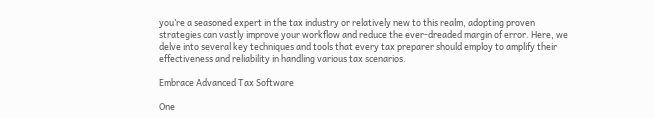you’re a seasoned expert in the tax industry or relatively new to this realm, adopting proven strategies can vastly improve your workflow and reduce the ever-dreaded margin of error. Here, we delve into several key techniques and tools that every tax preparer should employ to amplify their effectiveness and reliability in handling various tax scenarios.

Embrace Advanced Tax Software

One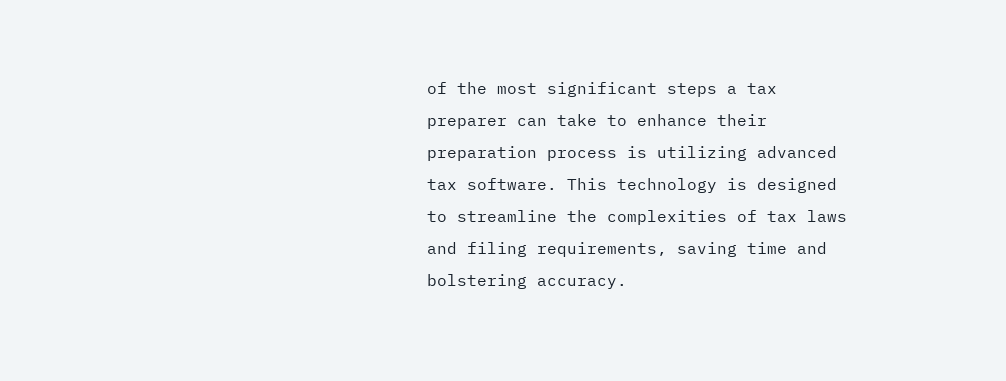of the most significant steps a tax preparer can take to enhance their preparation process is utilizing advanced tax software. This technology is designed to streamline the complexities of tax laws and filing requirements, saving time and bolstering accuracy.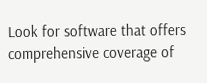Look for software that offers comprehensive coverage of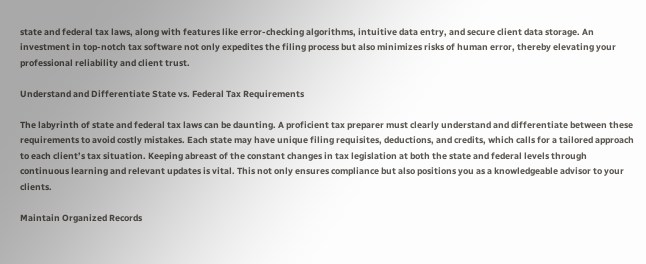state and federal tax laws, along with features like error-checking algorithms, intuitive data entry, and secure client data storage. An investment in top-notch tax software not only expedites the filing process but also minimizes risks of human error, thereby elevating your professional reliability and client trust.

Understand and Differentiate State vs. Federal Tax Requirements

The labyrinth of state and federal tax laws can be daunting. A proficient tax preparer must clearly understand and differentiate between these requirements to avoid costly mistakes. Each state may have unique filing requisites, deductions, and credits, which calls for a tailored approach to each client’s tax situation. Keeping abreast of the constant changes in tax legislation at both the state and federal levels through continuous learning and relevant updates is vital. This not only ensures compliance but also positions you as a knowledgeable advisor to your clients.

Maintain Organized Records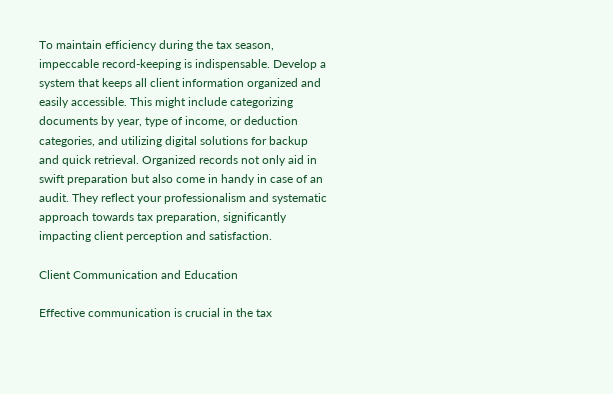To maintain efficiency during the tax season, impeccable record-keeping is indispensable. Develop a system that keeps all client information organized and easily accessible. This might include categorizing documents by year, type of income, or deduction categories, and utilizing digital solutions for backup and quick retrieval. Organized records not only aid in swift preparation but also come in handy in case of an audit. They reflect your professionalism and systematic approach towards tax preparation, significantly impacting client perception and satisfaction.

Client Communication and Education

Effective communication is crucial in the tax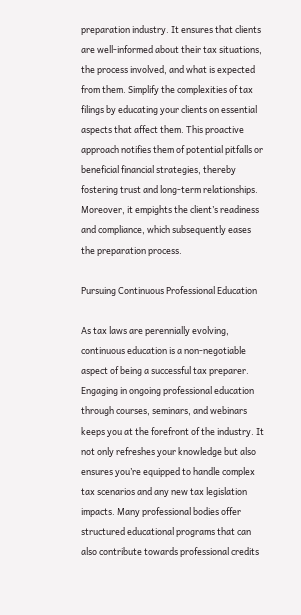preparation industry. It ensures that clients are well-informed about their tax situations, the process involved, and what is expected from them. Simplify the complexities of tax filings by educating your clients on essential aspects that affect them. This proactive approach notifies them of potential pitfalls or beneficial financial strategies, thereby fostering trust and long-term relationships. Moreover, it empights the client’s readiness and compliance, which subsequently eases the preparation process.

Pursuing Continuous Professional Education

As tax laws are perennially evolving, continuous education is a non-negotiable aspect of being a successful tax preparer. Engaging in ongoing professional education through courses, seminars, and webinars keeps you at the forefront of the industry. It not only refreshes your knowledge but also ensures you’re equipped to handle complex tax scenarios and any new tax legislation impacts. Many professional bodies offer structured educational programs that can also contribute towards professional credits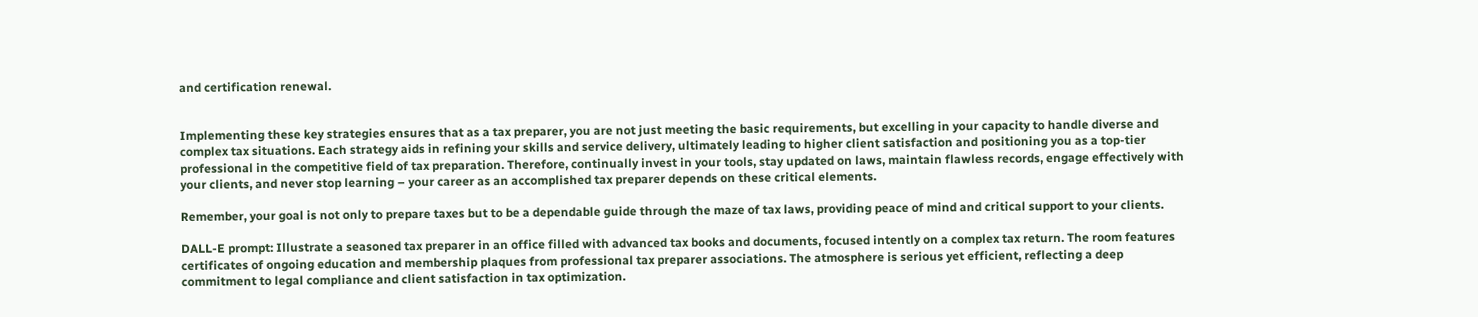and certification renewal.


Implementing these key strategies ensures that as a tax preparer, you are not just meeting the basic requirements, but excelling in your capacity to handle diverse and complex tax situations. Each strategy aids in refining your skills and service delivery, ultimately leading to higher client satisfaction and positioning you as a top-tier professional in the competitive field of tax preparation. Therefore, continually invest in your tools, stay updated on laws, maintain flawless records, engage effectively with your clients, and never stop learning – your career as an accomplished tax preparer depends on these critical elements.

Remember, your goal is not only to prepare taxes but to be a dependable guide through the maze of tax laws, providing peace of mind and critical support to your clients.

DALL-E prompt: Illustrate a seasoned tax preparer in an office filled with advanced tax books and documents, focused intently on a complex tax return. The room features certificates of ongoing education and membership plaques from professional tax preparer associations. The atmosphere is serious yet efficient, reflecting a deep commitment to legal compliance and client satisfaction in tax optimization.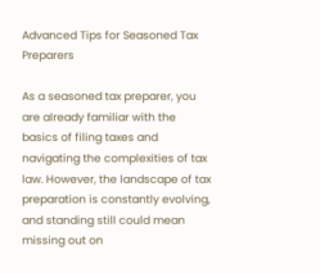Advanced Tips for Seasoned Tax Preparers

As a seasoned tax preparer, you are already familiar with the basics of filing taxes and navigating the complexities of tax law. However, the landscape of tax preparation is constantly evolving, and standing still could mean missing out on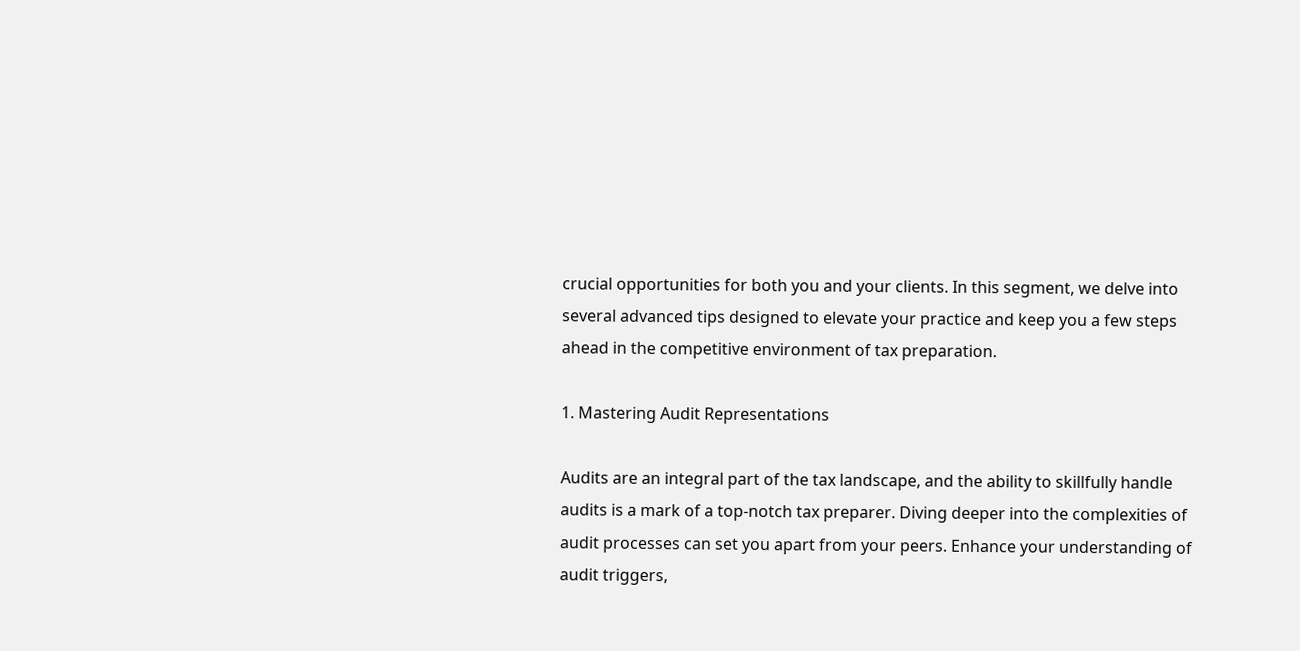crucial opportunities for both you and your clients. In this segment, we delve into several advanced tips designed to elevate your practice and keep you a few steps ahead in the competitive environment of tax preparation.

1. Mastering Audit Representations

Audits are an integral part of the tax landscape, and the ability to skillfully handle audits is a mark of a top-notch tax preparer. Diving deeper into the complexities of audit processes can set you apart from your peers. Enhance your understanding of audit triggers,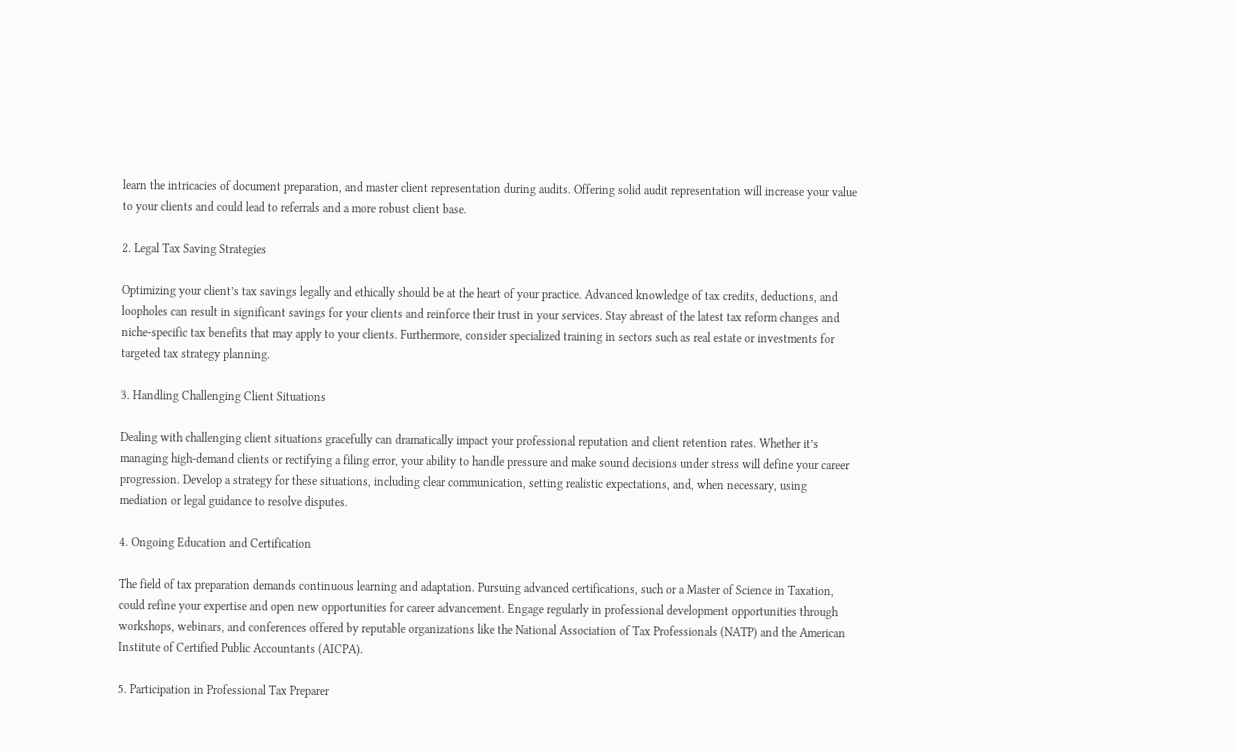learn the intricacies of document preparation, and master client representation during audits. Offering solid audit representation will increase your value to your clients and could lead to referrals and a more robust client base.

2. Legal Tax Saving Strategies

Optimizing your client’s tax savings legally and ethically should be at the heart of your practice. Advanced knowledge of tax credits, deductions, and loopholes can result in significant savings for your clients and reinforce their trust in your services. Stay abreast of the latest tax reform changes and niche-specific tax benefits that may apply to your clients. Furthermore, consider specialized training in sectors such as real estate or investments for targeted tax strategy planning.

3. Handling Challenging Client Situations

Dealing with challenging client situations gracefully can dramatically impact your professional reputation and client retention rates. Whether it’s managing high-demand clients or rectifying a filing error, your ability to handle pressure and make sound decisions under stress will define your career progression. Develop a strategy for these situations, including clear communication, setting realistic expectations, and, when necessary, using mediation or legal guidance to resolve disputes.

4. Ongoing Education and Certification

The field of tax preparation demands continuous learning and adaptation. Pursuing advanced certifications, such or a Master of Science in Taxation, could refine your expertise and open new opportunities for career advancement. Engage regularly in professional development opportunities through workshops, webinars, and conferences offered by reputable organizations like the National Association of Tax Professionals (NATP) and the American Institute of Certified Public Accountants (AICPA).

5. Participation in Professional Tax Preparer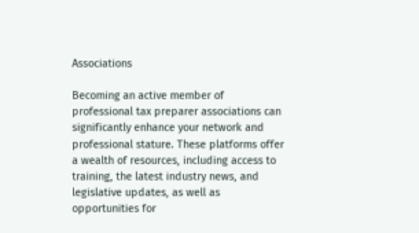Associations

Becoming an active member of professional tax preparer associations can significantly enhance your network and professional stature. These platforms offer a wealth of resources, including access to training, the latest industry news, and legislative updates, as well as opportunities for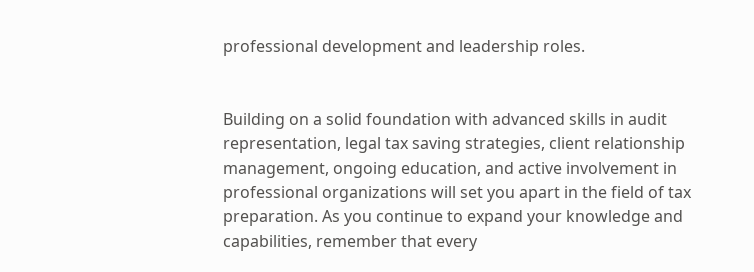professional development and leadership roles.


Building on a solid foundation with advanced skills in audit representation, legal tax saving strategies, client relationship management, ongoing education, and active involvement in professional organizations will set you apart in the field of tax preparation. As you continue to expand your knowledge and capabilities, remember that every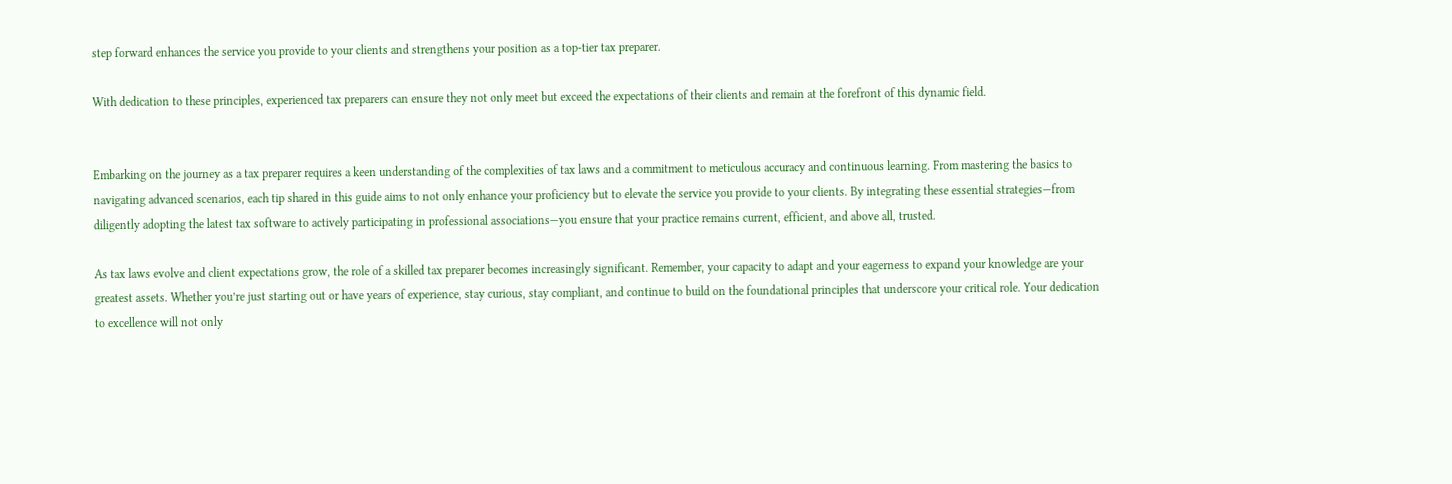step forward enhances the service you provide to your clients and strengthens your position as a top-tier tax preparer.

With dedication to these principles, experienced tax preparers can ensure they not only meet but exceed the expectations of their clients and remain at the forefront of this dynamic field.


Embarking on the journey as a tax preparer requires a keen understanding of the complexities of tax laws and a commitment to meticulous accuracy and continuous learning. From mastering the basics to navigating advanced scenarios, each tip shared in this guide aims to not only enhance your proficiency but to elevate the service you provide to your clients. By integrating these essential strategies—from diligently adopting the latest tax software to actively participating in professional associations—you ensure that your practice remains current, efficient, and above all, trusted.

As tax laws evolve and client expectations grow, the role of a skilled tax preparer becomes increasingly significant. Remember, your capacity to adapt and your eagerness to expand your knowledge are your greatest assets. Whether you’re just starting out or have years of experience, stay curious, stay compliant, and continue to build on the foundational principles that underscore your critical role. Your dedication to excellence will not only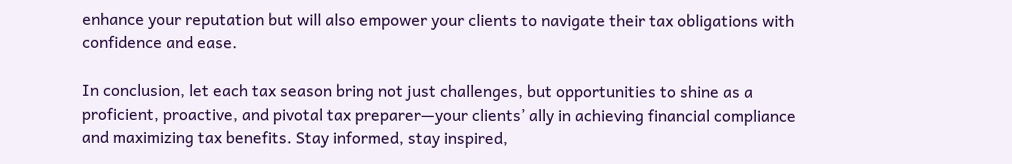enhance your reputation but will also empower your clients to navigate their tax obligations with confidence and ease.

In conclusion, let each tax season bring not just challenges, but opportunities to shine as a proficient, proactive, and pivotal tax preparer—your clients’ ally in achieving financial compliance and maximizing tax benefits. Stay informed, stay inspired,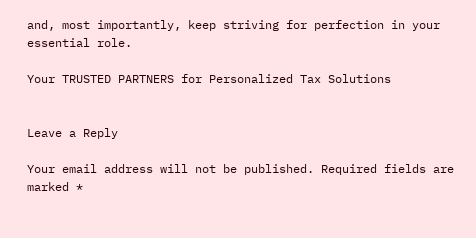and, most importantly, keep striving for perfection in your essential role.

Your TRUSTED PARTNERS for Personalized Tax Solutions


Leave a Reply

Your email address will not be published. Required fields are marked *